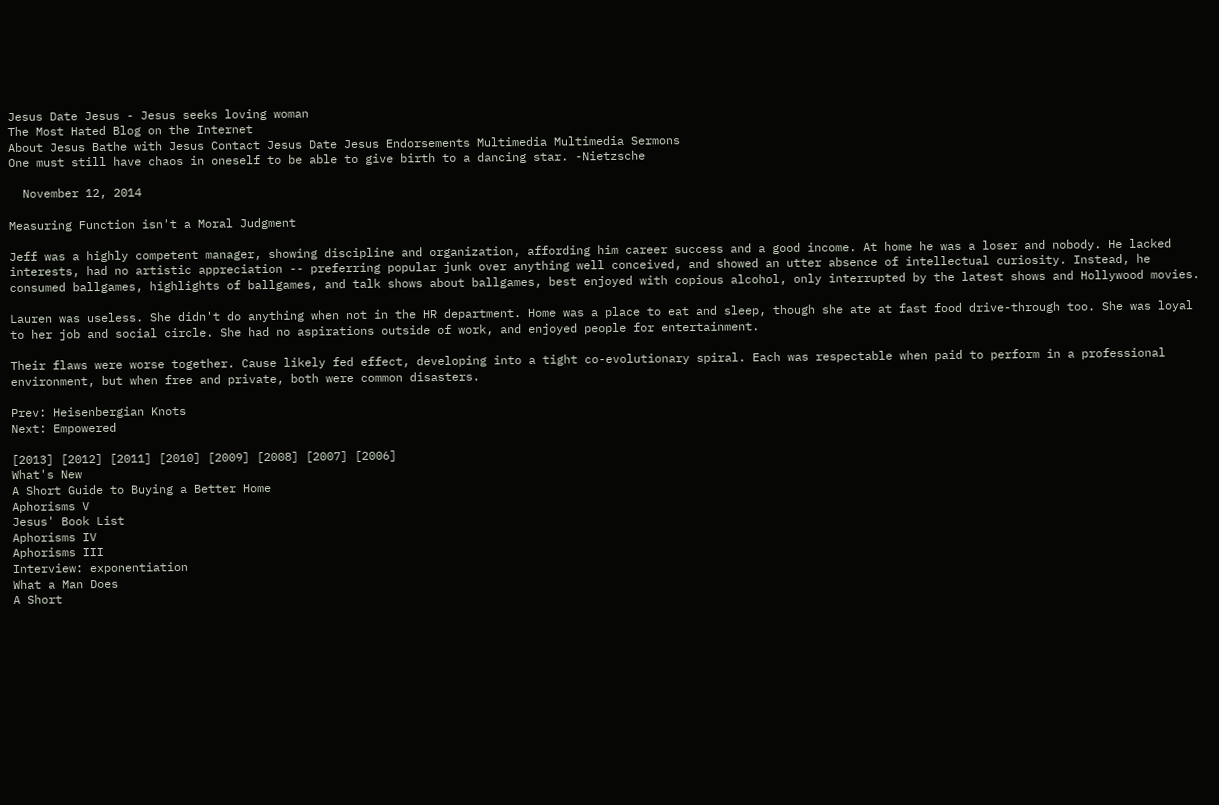Jesus Date Jesus - Jesus seeks loving woman
The Most Hated Blog on the Internet
About Jesus Bathe with Jesus Contact Jesus Date Jesus Endorsements Multimedia Multimedia Sermons
One must still have chaos in oneself to be able to give birth to a dancing star. -Nietzsche

  November 12, 2014

Measuring Function isn't a Moral Judgment

Jeff was a highly competent manager, showing discipline and organization, affording him career success and a good income. At home he was a loser and nobody. He lacked interests, had no artistic appreciation -- preferring popular junk over anything well conceived, and showed an utter absence of intellectual curiosity. Instead, he consumed ballgames, highlights of ballgames, and talk shows about ballgames, best enjoyed with copious alcohol, only interrupted by the latest shows and Hollywood movies.

Lauren was useless. She didn't do anything when not in the HR department. Home was a place to eat and sleep, though she ate at fast food drive-through too. She was loyal to her job and social circle. She had no aspirations outside of work, and enjoyed people for entertainment.

Their flaws were worse together. Cause likely fed effect, developing into a tight co-evolutionary spiral. Each was respectable when paid to perform in a professional environment, but when free and private, both were common disasters.

Prev: Heisenbergian Knots
Next: Empowered

[2013] [2012] [2011] [2010] [2009] [2008] [2007] [2006]
What's New
A Short Guide to Buying a Better Home
Aphorisms V
Jesus' Book List
Aphorisms IV
Aphorisms III
Interview: exponentiation
What a Man Does
A Short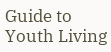Guide to Youth Living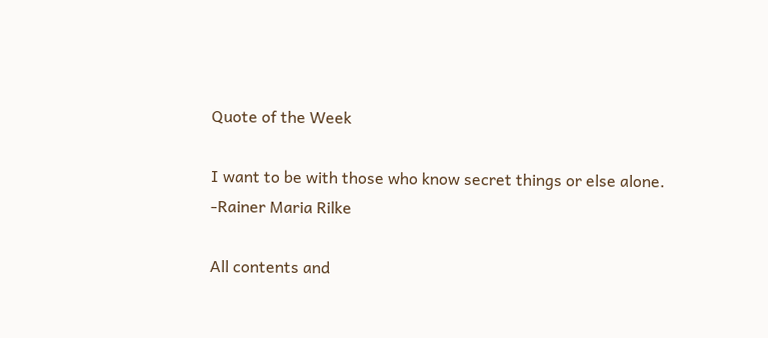Quote of the Week

I want to be with those who know secret things or else alone.
-Rainer Maria Rilke

All contents and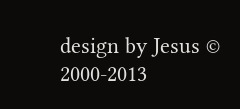design by Jesus © 2000-2013